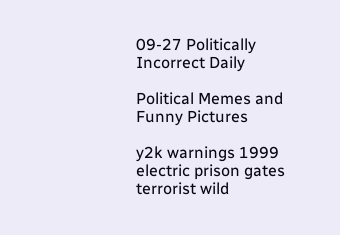09-27 Politically Incorrect Daily

Political Memes and Funny Pictures

y2k warnings 1999 electric prison gates terrorist wild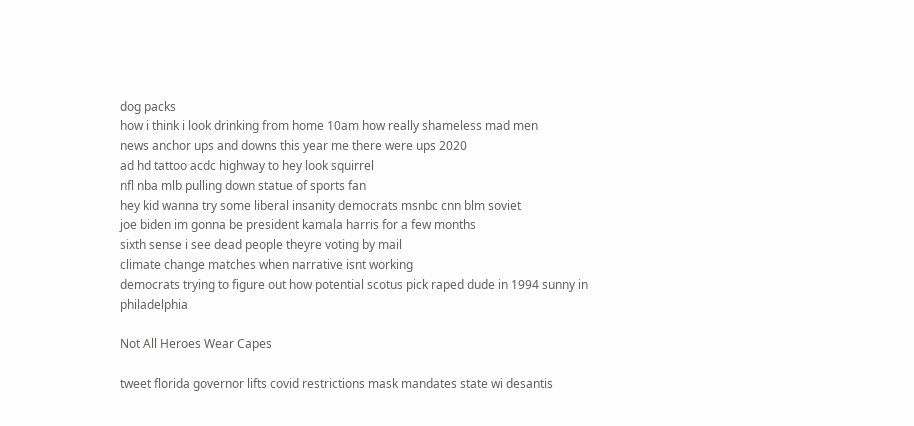dog packs
how i think i look drinking from home 10am how really shameless mad men
news anchor ups and downs this year me there were ups 2020
ad hd tattoo acdc highway to hey look squirrel
nfl nba mlb pulling down statue of sports fan
hey kid wanna try some liberal insanity democrats msnbc cnn blm soviet
joe biden im gonna be president kamala harris for a few months
sixth sense i see dead people theyre voting by mail
climate change matches when narrative isnt working
democrats trying to figure out how potential scotus pick raped dude in 1994 sunny in philadelphia

Not All Heroes Wear Capes

tweet florida governor lifts covid restrictions mask mandates state wi desantis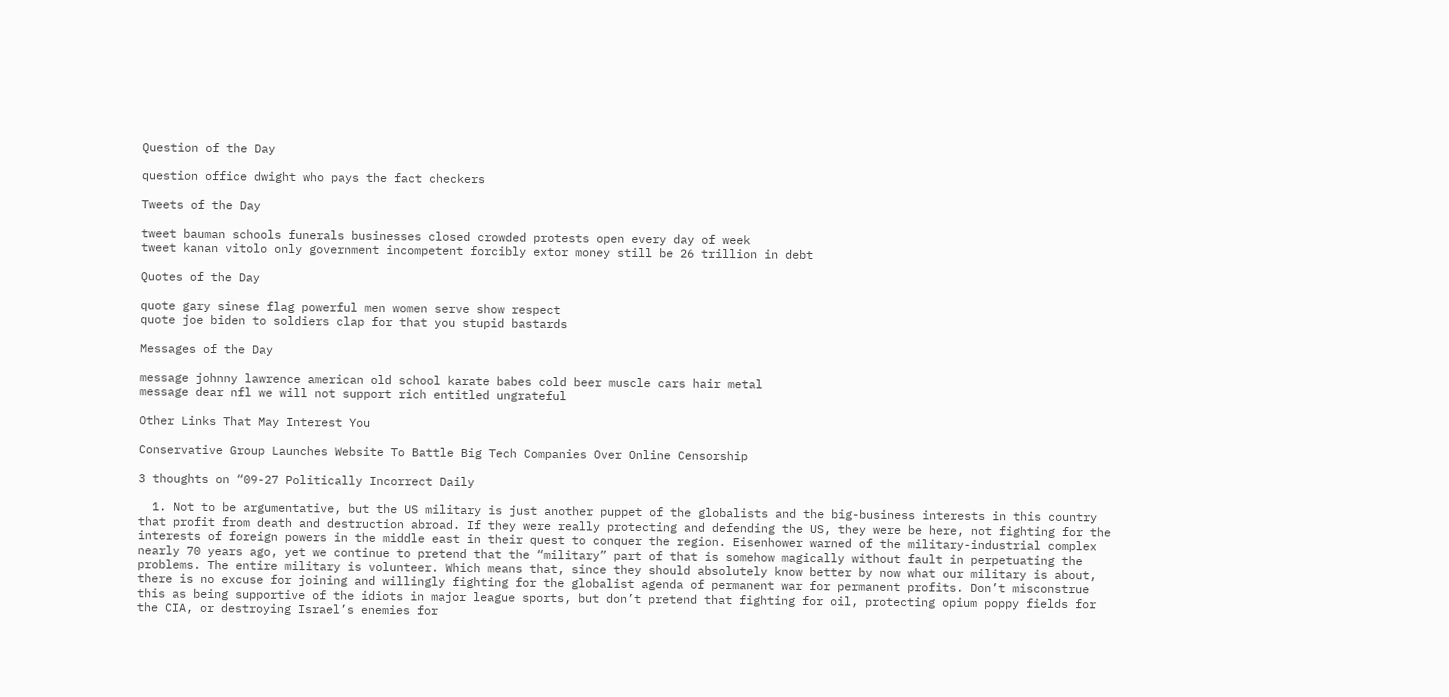Question of the Day

question office dwight who pays the fact checkers

Tweets of the Day

tweet bauman schools funerals businesses closed crowded protests open every day of week
tweet kanan vitolo only government incompetent forcibly extor money still be 26 trillion in debt

Quotes of the Day

quote gary sinese flag powerful men women serve show respect
quote joe biden to soldiers clap for that you stupid bastards

Messages of the Day

message johnny lawrence american old school karate babes cold beer muscle cars hair metal
message dear nfl we will not support rich entitled ungrateful

Other Links That May Interest You

Conservative Group Launches Website To Battle Big Tech Companies Over Online Censorship

3 thoughts on “09-27 Politically Incorrect Daily

  1. Not to be argumentative, but the US military is just another puppet of the globalists and the big-business interests in this country that profit from death and destruction abroad. If they were really protecting and defending the US, they were be here, not fighting for the interests of foreign powers in the middle east in their quest to conquer the region. Eisenhower warned of the military-industrial complex nearly 70 years ago, yet we continue to pretend that the “military” part of that is somehow magically without fault in perpetuating the problems. The entire military is volunteer. Which means that, since they should absolutely know better by now what our military is about, there is no excuse for joining and willingly fighting for the globalist agenda of permanent war for permanent profits. Don’t misconstrue this as being supportive of the idiots in major league sports, but don’t pretend that fighting for oil, protecting opium poppy fields for the CIA, or destroying Israel’s enemies for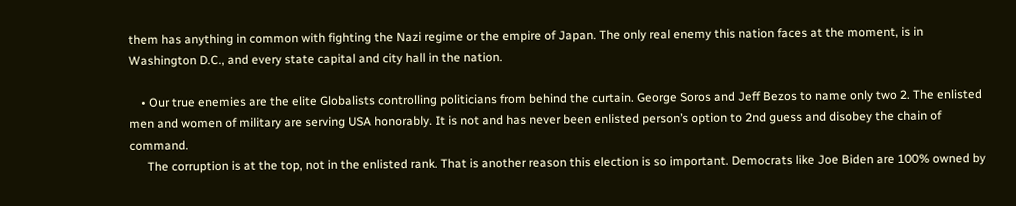them has anything in common with fighting the Nazi regime or the empire of Japan. The only real enemy this nation faces at the moment, is in Washington D.C., and every state capital and city hall in the nation.

    • Our true enemies are the elite Globalists controlling politicians from behind the curtain. George Soros and Jeff Bezos to name only two 2. The enlisted men and women of military are serving USA honorably. It is not and has never been enlisted person’s option to 2nd guess and disobey the chain of command.
      The corruption is at the top, not in the enlisted rank. That is another reason this election is so important. Democrats like Joe Biden are 100% owned by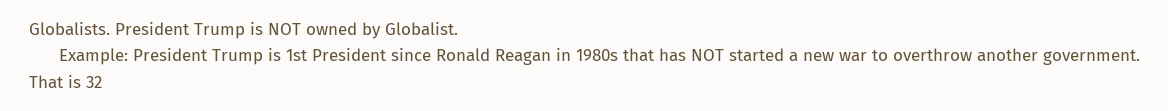Globalists. President Trump is NOT owned by Globalist.
      Example: President Trump is 1st President since Ronald Reagan in 1980s that has NOT started a new war to overthrow another government. That is 32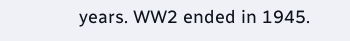years. WW2 ended in 1945.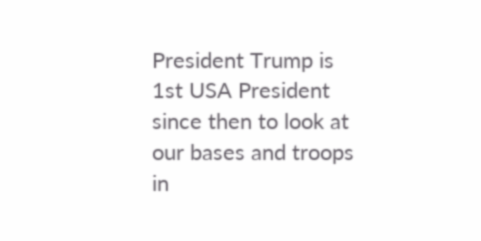President Trump is 1st USA President since then to look at our bases and troops in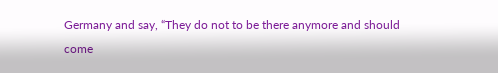Germany and say, “They do not to be there anymore and should come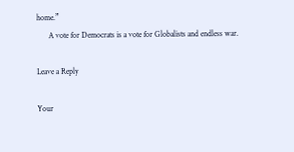home.”
      A vote for Democrats is a vote for Globalists and endless war.

Leave a Reply

Your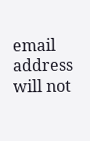email address will not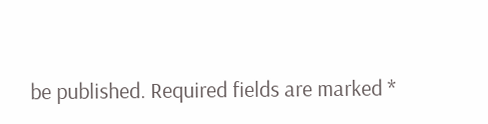be published. Required fields are marked *